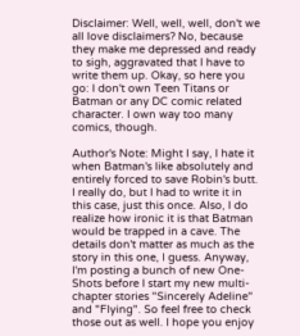Disclaimer: Well, well, well, don't we all love disclaimers? No, because they make me depressed and ready to sigh, aggravated that I have to write them up. Okay, so here you go: I don't own Teen Titans or Batman or any DC comic related character. I own way too many comics, though.

Author's Note: Might I say, I hate it when Batman's like absolutely and entirely forced to save Robin's butt. I really do, but I had to write it in this case, just this once. Also, I do realize how ironic it is that Batman would be trapped in a cave. The details don't matter as much as the story in this one, I guess. Anyway, I'm posting a bunch of new One-Shots before I start my new multi-chapter stories "Sincerely Adeline" and "Flying". So feel free to check those out as well. I hope you enjoy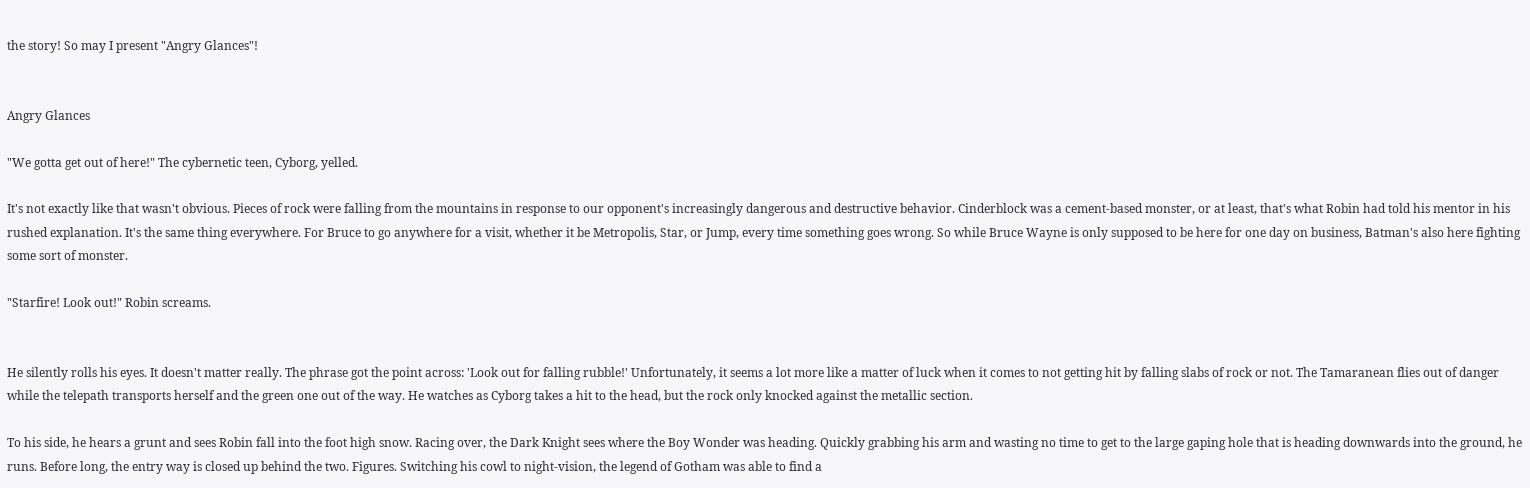the story! So may I present "Angry Glances"!


Angry Glances

"We gotta get out of here!" The cybernetic teen, Cyborg, yelled.

It's not exactly like that wasn't obvious. Pieces of rock were falling from the mountains in response to our opponent's increasingly dangerous and destructive behavior. Cinderblock was a cement-based monster, or at least, that's what Robin had told his mentor in his rushed explanation. It's the same thing everywhere. For Bruce to go anywhere for a visit, whether it be Metropolis, Star, or Jump, every time something goes wrong. So while Bruce Wayne is only supposed to be here for one day on business, Batman's also here fighting some sort of monster.

"Starfire! Look out!" Robin screams.


He silently rolls his eyes. It doesn't matter really. The phrase got the point across: 'Look out for falling rubble!' Unfortunately, it seems a lot more like a matter of luck when it comes to not getting hit by falling slabs of rock or not. The Tamaranean flies out of danger while the telepath transports herself and the green one out of the way. He watches as Cyborg takes a hit to the head, but the rock only knocked against the metallic section.

To his side, he hears a grunt and sees Robin fall into the foot high snow. Racing over, the Dark Knight sees where the Boy Wonder was heading. Quickly grabbing his arm and wasting no time to get to the large gaping hole that is heading downwards into the ground, he runs. Before long, the entry way is closed up behind the two. Figures. Switching his cowl to night-vision, the legend of Gotham was able to find a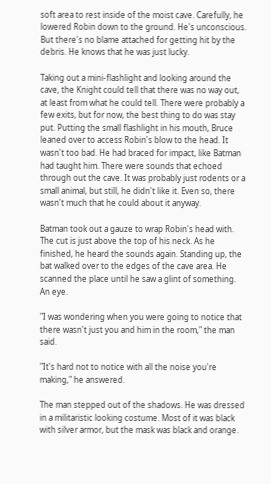soft area to rest inside of the moist cave. Carefully, he lowered Robin down to the ground. He's unconscious. But there's no blame attached for getting hit by the debris. He knows that he was just lucky.

Taking out a mini-flashlight and looking around the cave, the Knight could tell that there was no way out, at least from what he could tell. There were probably a few exits, but for now, the best thing to do was stay put. Putting the small flashlight in his mouth, Bruce leaned over to access Robin's blow to the head. It wasn't too bad. He had braced for impact, like Batman had taught him. There were sounds that echoed through out the cave. It was probably just rodents or a small animal, but still, he didn't like it. Even so, there wasn't much that he could about it anyway.

Batman took out a gauze to wrap Robin's head with. The cut is just above the top of his neck. As he finished, he heard the sounds again. Standing up, the bat walked over to the edges of the cave area. He scanned the place until he saw a glint of something. An eye.

"I was wondering when you were going to notice that there wasn't just you and him in the room," the man said.

"It's hard not to notice with all the noise you're making," he answered.

The man stepped out of the shadows. He was dressed in a militaristic looking costume. Most of it was black with silver armor, but the mask was black and orange.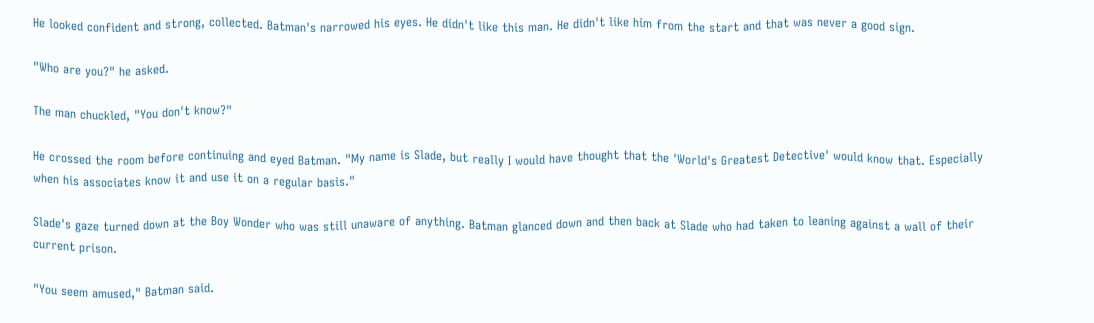He looked confident and strong, collected. Batman's narrowed his eyes. He didn't like this man. He didn't like him from the start and that was never a good sign.

"Who are you?" he asked.

The man chuckled, "You don't know?"

He crossed the room before continuing and eyed Batman. "My name is Slade, but really I would have thought that the 'World's Greatest Detective' would know that. Especially when his associates know it and use it on a regular basis."

Slade's gaze turned down at the Boy Wonder who was still unaware of anything. Batman glanced down and then back at Slade who had taken to leaning against a wall of their current prison.

"You seem amused," Batman said.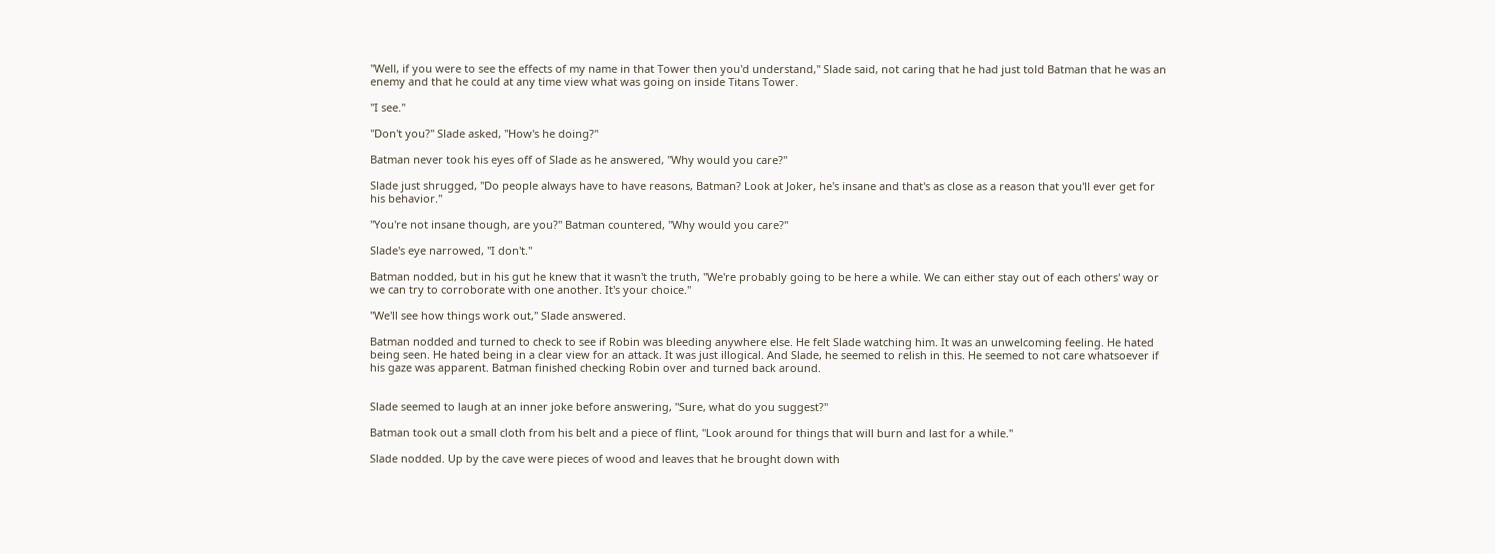"Well, if you were to see the effects of my name in that Tower then you'd understand," Slade said, not caring that he had just told Batman that he was an enemy and that he could at any time view what was going on inside Titans Tower.

"I see."

"Don't you?" Slade asked, "How's he doing?"

Batman never took his eyes off of Slade as he answered, "Why would you care?"

Slade just shrugged, "Do people always have to have reasons, Batman? Look at Joker, he's insane and that's as close as a reason that you'll ever get for his behavior."

"You're not insane though, are you?" Batman countered, "Why would you care?"

Slade's eye narrowed, "I don't."

Batman nodded, but in his gut he knew that it wasn't the truth, "We're probably going to be here a while. We can either stay out of each others' way or we can try to corroborate with one another. It's your choice."

"We'll see how things work out," Slade answered.

Batman nodded and turned to check to see if Robin was bleeding anywhere else. He felt Slade watching him. It was an unwelcoming feeling. He hated being seen. He hated being in a clear view for an attack. It was just illogical. And Slade, he seemed to relish in this. He seemed to not care whatsoever if his gaze was apparent. Batman finished checking Robin over and turned back around.


Slade seemed to laugh at an inner joke before answering, "Sure, what do you suggest?"

Batman took out a small cloth from his belt and a piece of flint, "Look around for things that will burn and last for a while."

Slade nodded. Up by the cave were pieces of wood and leaves that he brought down with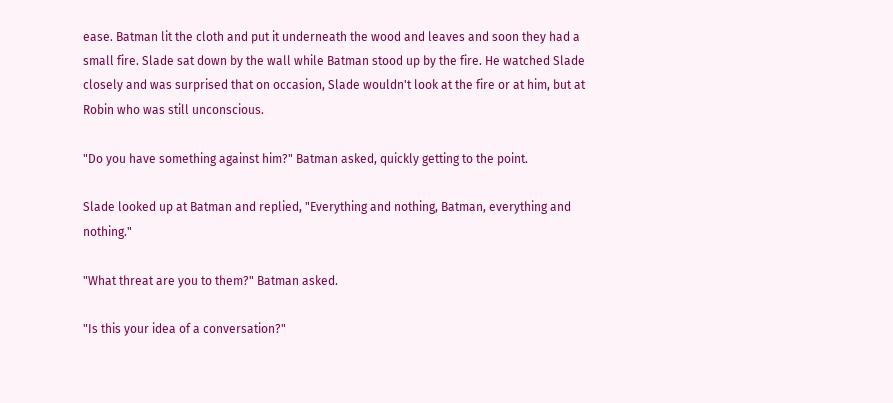ease. Batman lit the cloth and put it underneath the wood and leaves and soon they had a small fire. Slade sat down by the wall while Batman stood up by the fire. He watched Slade closely and was surprised that on occasion, Slade wouldn't look at the fire or at him, but at Robin who was still unconscious.

"Do you have something against him?" Batman asked, quickly getting to the point.

Slade looked up at Batman and replied, "Everything and nothing, Batman, everything and nothing."

"What threat are you to them?" Batman asked.

"Is this your idea of a conversation?"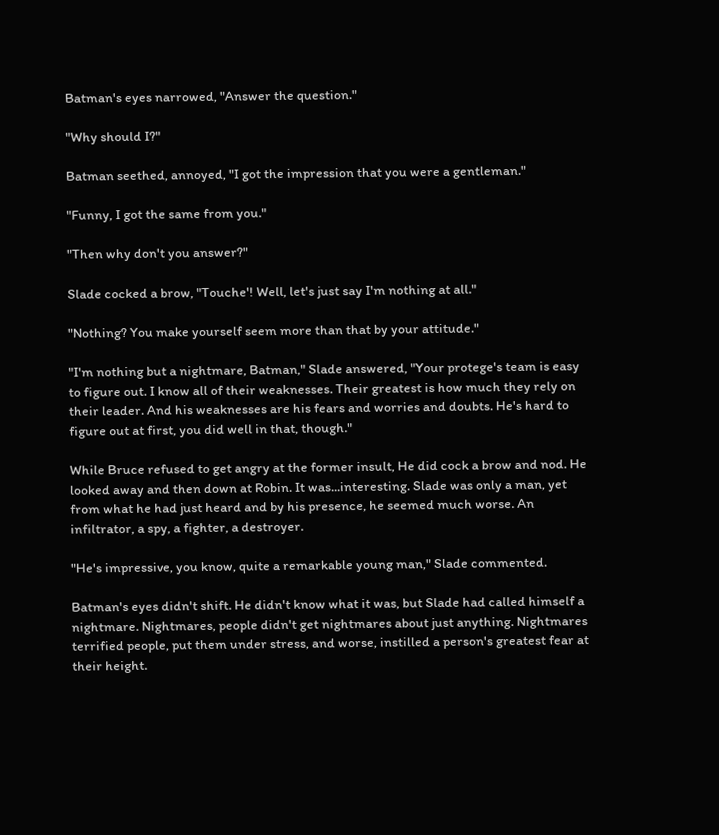Batman's eyes narrowed, "Answer the question."

"Why should I?"

Batman seethed, annoyed, "I got the impression that you were a gentleman."

"Funny, I got the same from you."

"Then why don't you answer?"

Slade cocked a brow, "Touche'! Well, let's just say I'm nothing at all."

"Nothing? You make yourself seem more than that by your attitude."

"I'm nothing but a nightmare, Batman," Slade answered, "Your protege's team is easy to figure out. I know all of their weaknesses. Their greatest is how much they rely on their leader. And his weaknesses are his fears and worries and doubts. He's hard to figure out at first, you did well in that, though."

While Bruce refused to get angry at the former insult, He did cock a brow and nod. He looked away and then down at Robin. It was...interesting. Slade was only a man, yet from what he had just heard and by his presence, he seemed much worse. An infiltrator, a spy, a fighter, a destroyer.

"He's impressive, you know, quite a remarkable young man," Slade commented.

Batman's eyes didn't shift. He didn't know what it was, but Slade had called himself a nightmare. Nightmares, people didn't get nightmares about just anything. Nightmares terrified people, put them under stress, and worse, instilled a person's greatest fear at their height.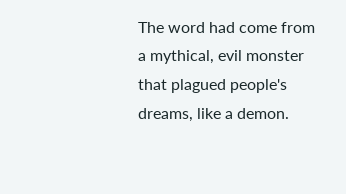The word had come from a mythical, evil monster that plagued people's dreams, like a demon.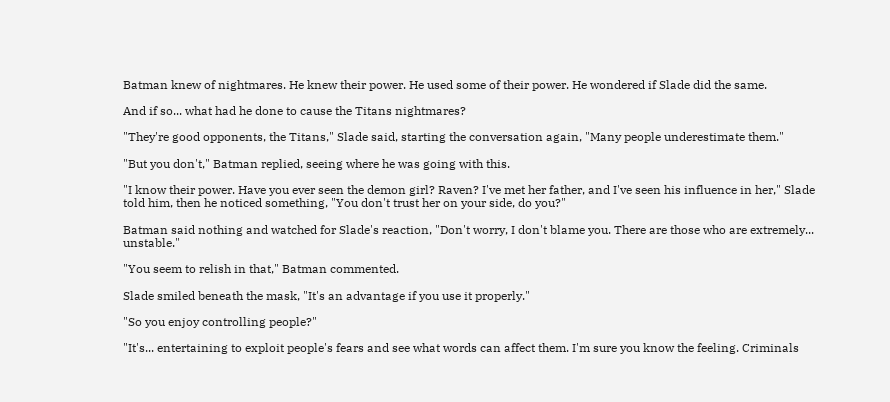Batman knew of nightmares. He knew their power. He used some of their power. He wondered if Slade did the same.

And if so... what had he done to cause the Titans nightmares?

"They're good opponents, the Titans," Slade said, starting the conversation again, "Many people underestimate them."

"But you don't," Batman replied, seeing where he was going with this.

"I know their power. Have you ever seen the demon girl? Raven? I've met her father, and I've seen his influence in her," Slade told him, then he noticed something, "You don't trust her on your side, do you?"

Batman said nothing and watched for Slade's reaction, "Don't worry, I don't blame you. There are those who are extremely... unstable."

"You seem to relish in that," Batman commented.

Slade smiled beneath the mask, "It's an advantage if you use it properly."

"So you enjoy controlling people?"

"It's... entertaining to exploit people's fears and see what words can affect them. I'm sure you know the feeling. Criminals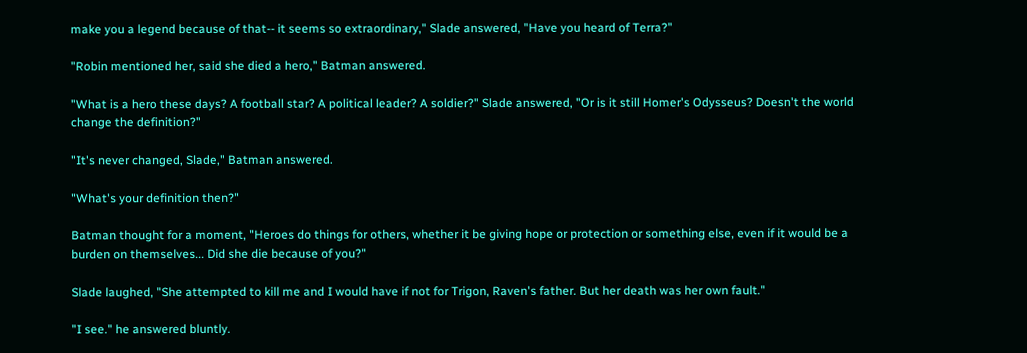make you a legend because of that-- it seems so extraordinary," Slade answered, "Have you heard of Terra?"

"Robin mentioned her, said she died a hero," Batman answered.

"What is a hero these days? A football star? A political leader? A soldier?" Slade answered, "Or is it still Homer's Odysseus? Doesn't the world change the definition?"

"It's never changed, Slade," Batman answered.

"What's your definition then?"

Batman thought for a moment, "Heroes do things for others, whether it be giving hope or protection or something else, even if it would be a burden on themselves... Did she die because of you?"

Slade laughed, "She attempted to kill me and I would have if not for Trigon, Raven's father. But her death was her own fault."

"I see." he answered bluntly.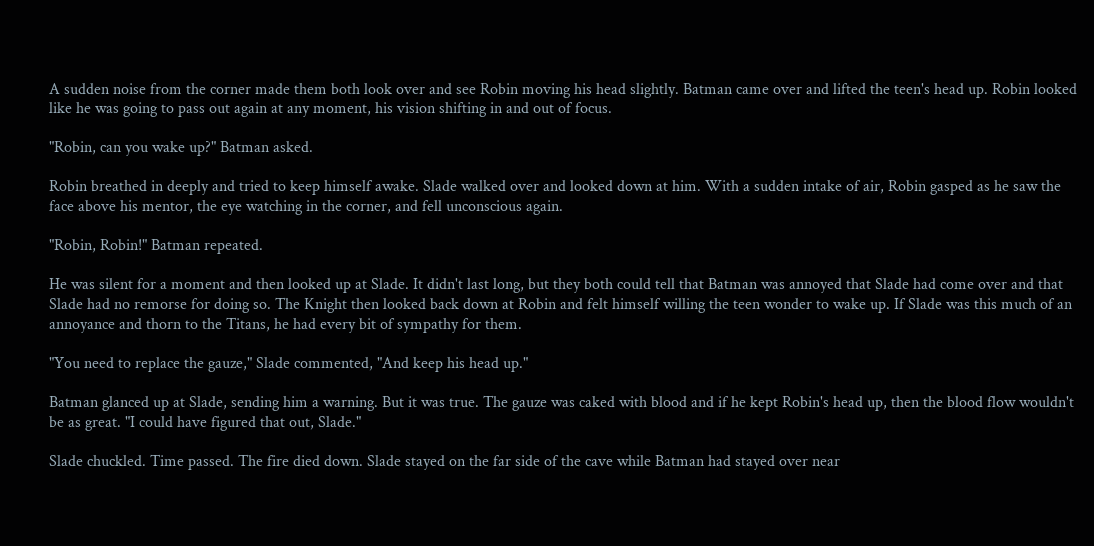A sudden noise from the corner made them both look over and see Robin moving his head slightly. Batman came over and lifted the teen's head up. Robin looked like he was going to pass out again at any moment, his vision shifting in and out of focus.

"Robin, can you wake up?" Batman asked.

Robin breathed in deeply and tried to keep himself awake. Slade walked over and looked down at him. With a sudden intake of air, Robin gasped as he saw the face above his mentor, the eye watching in the corner, and fell unconscious again.

"Robin, Robin!" Batman repeated.

He was silent for a moment and then looked up at Slade. It didn't last long, but they both could tell that Batman was annoyed that Slade had come over and that Slade had no remorse for doing so. The Knight then looked back down at Robin and felt himself willing the teen wonder to wake up. If Slade was this much of an annoyance and thorn to the Titans, he had every bit of sympathy for them.

"You need to replace the gauze," Slade commented, "And keep his head up."

Batman glanced up at Slade, sending him a warning. But it was true. The gauze was caked with blood and if he kept Robin's head up, then the blood flow wouldn't be as great. "I could have figured that out, Slade."

Slade chuckled. Time passed. The fire died down. Slade stayed on the far side of the cave while Batman had stayed over near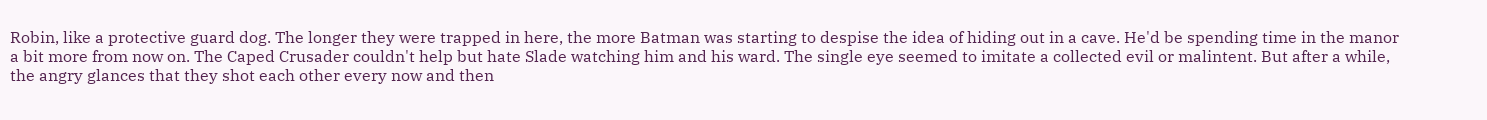Robin, like a protective guard dog. The longer they were trapped in here, the more Batman was starting to despise the idea of hiding out in a cave. He'd be spending time in the manor a bit more from now on. The Caped Crusader couldn't help but hate Slade watching him and his ward. The single eye seemed to imitate a collected evil or malintent. But after a while, the angry glances that they shot each other every now and then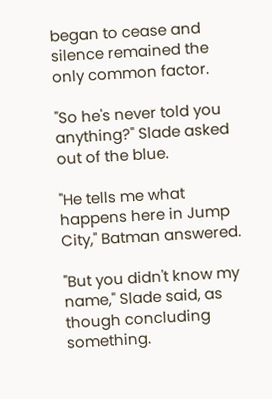began to cease and silence remained the only common factor.

"So he's never told you anything?" Slade asked out of the blue.

"He tells me what happens here in Jump City," Batman answered.

"But you didn't know my name," Slade said, as though concluding something.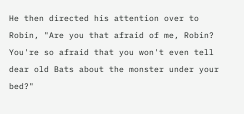He then directed his attention over to Robin, "Are you that afraid of me, Robin? You're so afraid that you won't even tell dear old Bats about the monster under your bed?"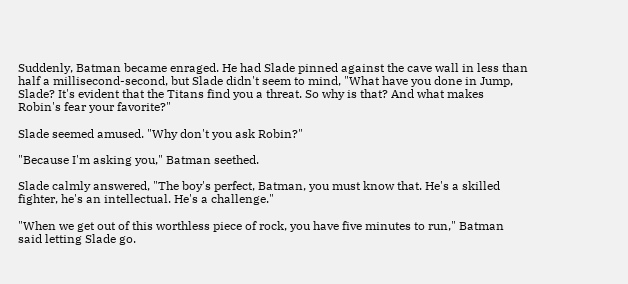Suddenly, Batman became enraged. He had Slade pinned against the cave wall in less than half a millisecond-second, but Slade didn't seem to mind, "What have you done in Jump, Slade? It's evident that the Titans find you a threat. So why is that? And what makes Robin's fear your favorite?"

Slade seemed amused. "Why don't you ask Robin?"

"Because I'm asking you," Batman seethed.

Slade calmly answered, "The boy's perfect, Batman, you must know that. He's a skilled fighter, he's an intellectual. He's a challenge."

"When we get out of this worthless piece of rock, you have five minutes to run," Batman said letting Slade go.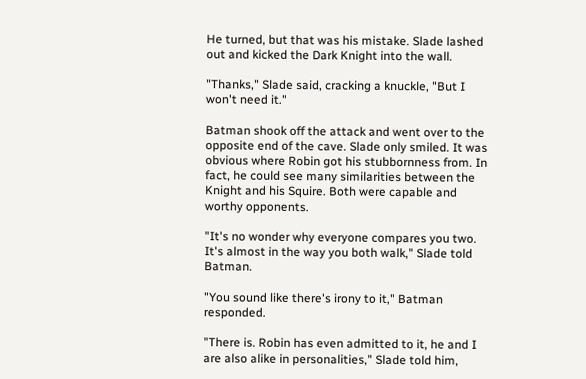He turned, but that was his mistake. Slade lashed out and kicked the Dark Knight into the wall.

"Thanks," Slade said, cracking a knuckle, "But I won't need it."

Batman shook off the attack and went over to the opposite end of the cave. Slade only smiled. It was obvious where Robin got his stubbornness from. In fact, he could see many similarities between the Knight and his Squire. Both were capable and worthy opponents.

"It's no wonder why everyone compares you two. It's almost in the way you both walk," Slade told Batman.

"You sound like there's irony to it," Batman responded.

"There is. Robin has even admitted to it, he and I are also alike in personalities," Slade told him,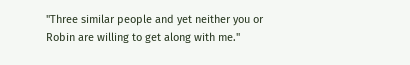"Three similar people and yet neither you or Robin are willing to get along with me."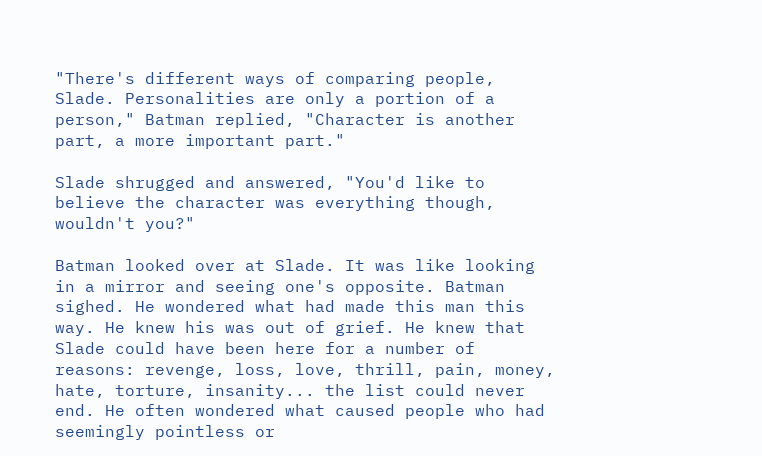"There's different ways of comparing people, Slade. Personalities are only a portion of a person," Batman replied, "Character is another part, a more important part."

Slade shrugged and answered, "You'd like to believe the character was everything though, wouldn't you?"

Batman looked over at Slade. It was like looking in a mirror and seeing one's opposite. Batman sighed. He wondered what had made this man this way. He knew his was out of grief. He knew that Slade could have been here for a number of reasons: revenge, loss, love, thrill, pain, money, hate, torture, insanity... the list could never end. He often wondered what caused people who had seemingly pointless or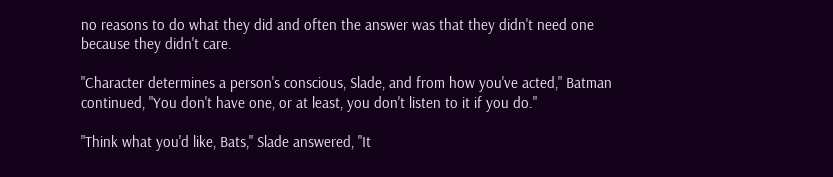no reasons to do what they did and often the answer was that they didn't need one because they didn't care.

"Character determines a person's conscious, Slade, and from how you've acted," Batman continued, "You don't have one, or at least, you don't listen to it if you do."

"Think what you'd like, Bats," Slade answered, "It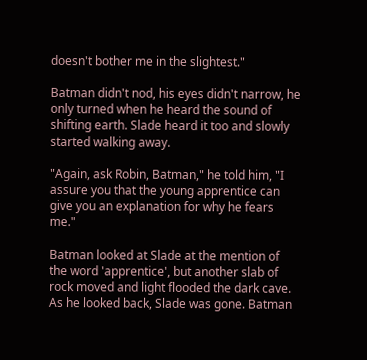doesn't bother me in the slightest."

Batman didn't nod, his eyes didn't narrow, he only turned when he heard the sound of shifting earth. Slade heard it too and slowly started walking away.

"Again, ask Robin, Batman," he told him, "I assure you that the young apprentice can give you an explanation for why he fears me."

Batman looked at Slade at the mention of the word 'apprentice', but another slab of rock moved and light flooded the dark cave. As he looked back, Slade was gone. Batman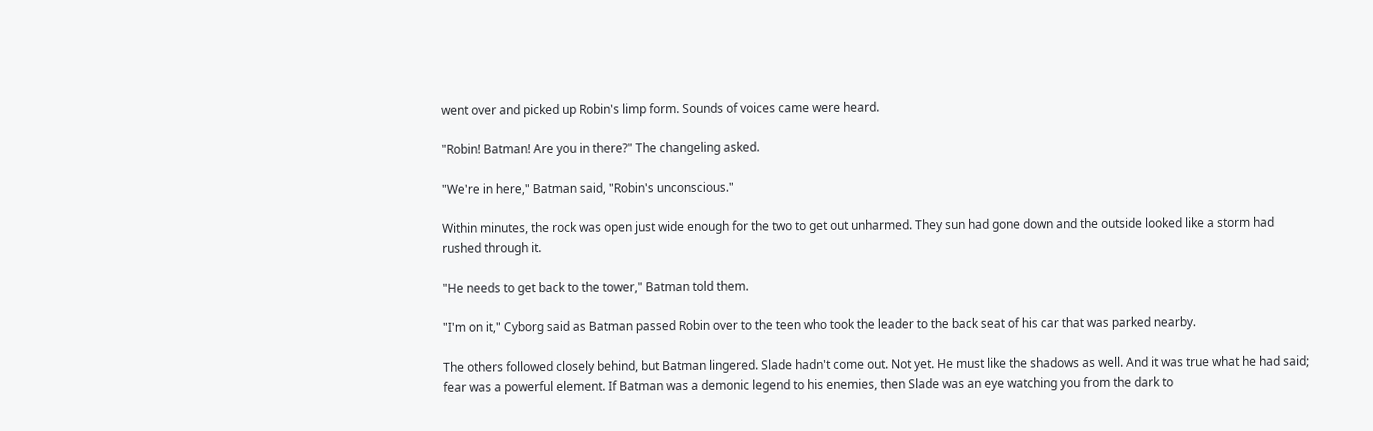went over and picked up Robin's limp form. Sounds of voices came were heard.

"Robin! Batman! Are you in there?" The changeling asked.

"We're in here," Batman said, "Robin's unconscious."

Within minutes, the rock was open just wide enough for the two to get out unharmed. They sun had gone down and the outside looked like a storm had rushed through it.

"He needs to get back to the tower," Batman told them.

"I'm on it," Cyborg said as Batman passed Robin over to the teen who took the leader to the back seat of his car that was parked nearby.

The others followed closely behind, but Batman lingered. Slade hadn't come out. Not yet. He must like the shadows as well. And it was true what he had said; fear was a powerful element. If Batman was a demonic legend to his enemies, then Slade was an eye watching you from the dark to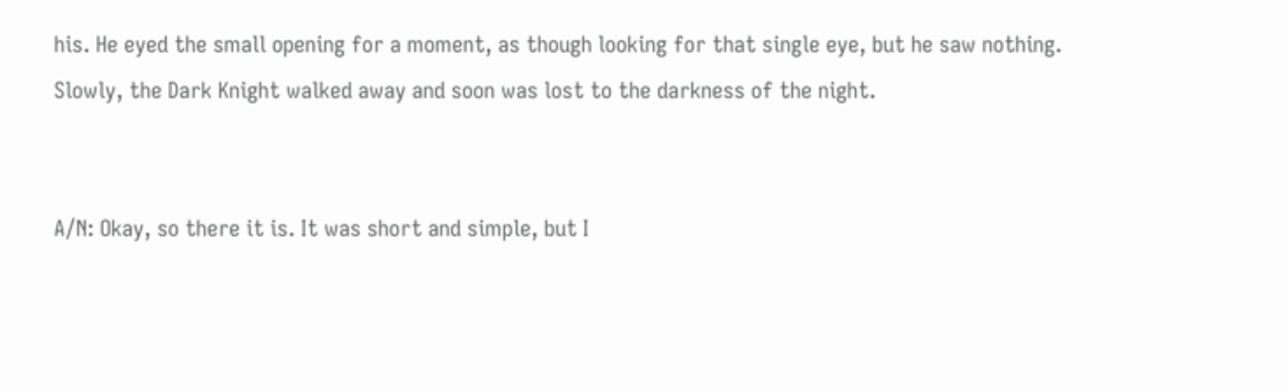his. He eyed the small opening for a moment, as though looking for that single eye, but he saw nothing. Slowly, the Dark Knight walked away and soon was lost to the darkness of the night.


A/N: Okay, so there it is. It was short and simple, but I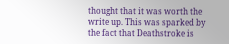thought that it was worth the write up. This was sparked by the fact that Deathstroke is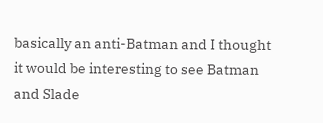basically an anti-Batman and I thought it would be interesting to see Batman and Slade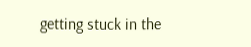getting stuck in the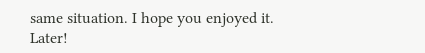same situation. I hope you enjoyed it. Later!